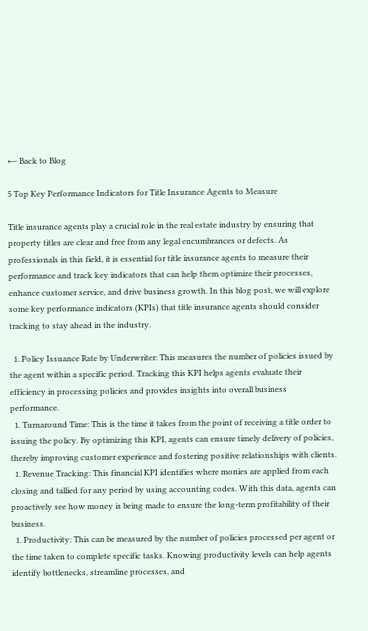← Back to Blog

5 Top Key Performance Indicators for Title Insurance Agents to Measure

Title insurance agents play a crucial role in the real estate industry by ensuring that property titles are clear and free from any legal encumbrances or defects. As professionals in this field, it is essential for title insurance agents to measure their performance and track key indicators that can help them optimize their processes, enhance customer service, and drive business growth. In this blog post, we will explore some key performance indicators (KPIs) that title insurance agents should consider tracking to stay ahead in the industry.

  1. Policy Issuance Rate by Underwriter: This measures the number of policies issued by the agent within a specific period. Tracking this KPI helps agents evaluate their efficiency in processing policies and provides insights into overall business performance.
  1. Turnaround Time: This is the time it takes from the point of receiving a title order to issuing the policy. By optimizing this KPI, agents can ensure timely delivery of policies, thereby improving customer experience and fostering positive relationships with clients.
  1. Revenue Tracking: This financial KPI identifies where monies are applied from each closing and tallied for any period by using accounting codes. With this data, agents can proactively see how money is being made to ensure the long-term profitability of their business.
  1. Productivity: This can be measured by the number of policies processed per agent or the time taken to complete specific tasks. Knowing productivity levels can help agents identify bottlenecks, streamline processes, and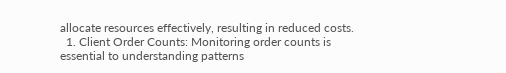allocate resources effectively, resulting in reduced costs.
  1. Client Order Counts: Monitoring order counts is essential to understanding patterns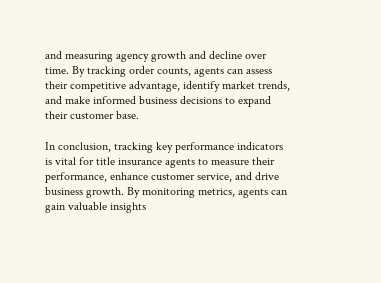and measuring agency growth and decline over time. By tracking order counts, agents can assess their competitive advantage, identify market trends, and make informed business decisions to expand their customer base.

In conclusion, tracking key performance indicators is vital for title insurance agents to measure their performance, enhance customer service, and drive business growth. By monitoring metrics, agents can gain valuable insights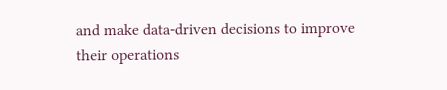and make data-driven decisions to improve their operations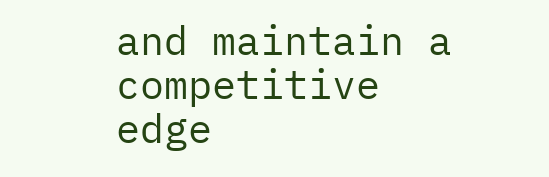and maintain a competitive edge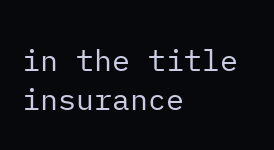in the title insurance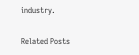industry.

Related Posts